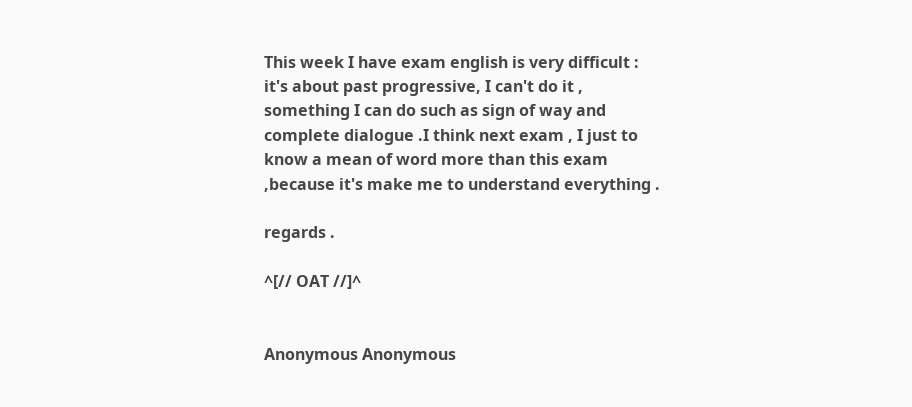This week I have exam english is very difficult : it's about past progressive, I can't do it , something I can do such as sign of way and complete dialogue .I think next exam , I just to know a mean of word more than this exam ,because it's make me to understand everything .

regards .

^[// OAT //]^


Anonymous Anonymous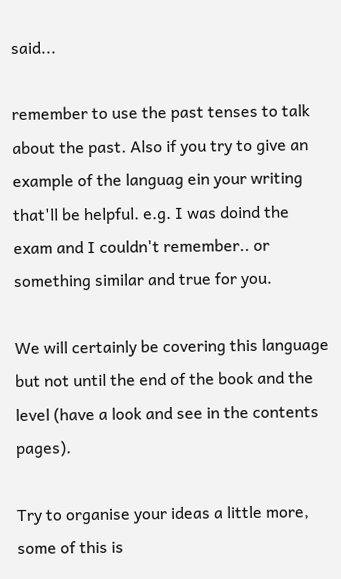said...

remember to use the past tenses to talk about the past. Also if you try to give an example of the languag ein your writing that'll be helpful. e.g. I was doind the exam and I couldn't remember.. or something similar and true for you.

We will certainly be covering this language but not until the end of the book and the level (have a look and see in the contents pages).

Try to organise your ideas a little more, some of this is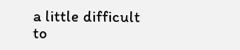a little difficult to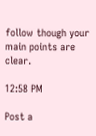follow though your main points are clear.

12:58 PM

Post a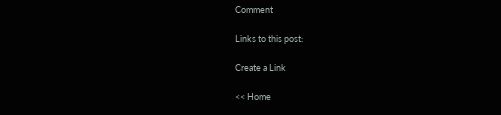Comment

Links to this post:

Create a Link

<< Home